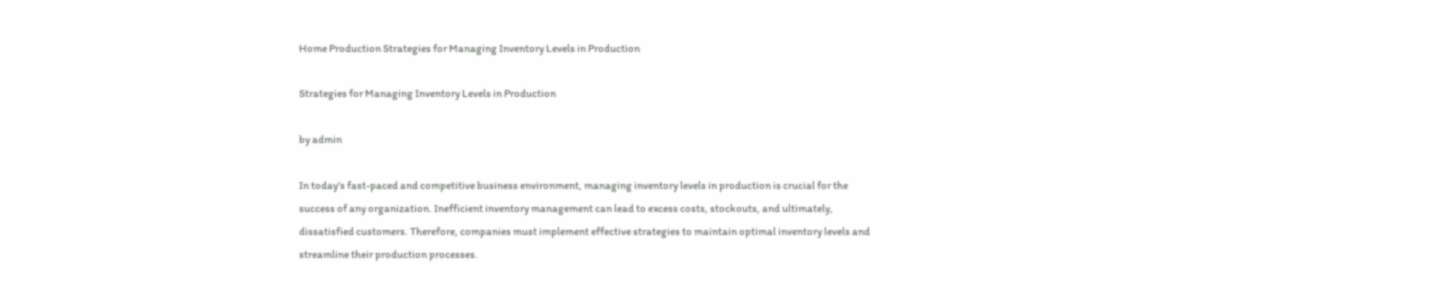Home Production Strategies for Managing Inventory Levels in Production

Strategies for Managing Inventory Levels in Production

by admin

In today’s fast-paced and competitive business environment, managing inventory levels in production is crucial for the success of any organization. Inefficient inventory management can lead to excess costs, stockouts, and ultimately, dissatisfied customers. Therefore, companies must implement effective strategies to maintain optimal inventory levels and streamline their production processes.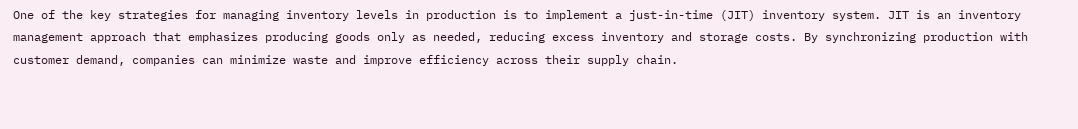One of the key strategies for managing inventory levels in production is to implement a just-in-time (JIT) inventory system. JIT is an inventory management approach that emphasizes producing goods only as needed, reducing excess inventory and storage costs. By synchronizing production with customer demand, companies can minimize waste and improve efficiency across their supply chain.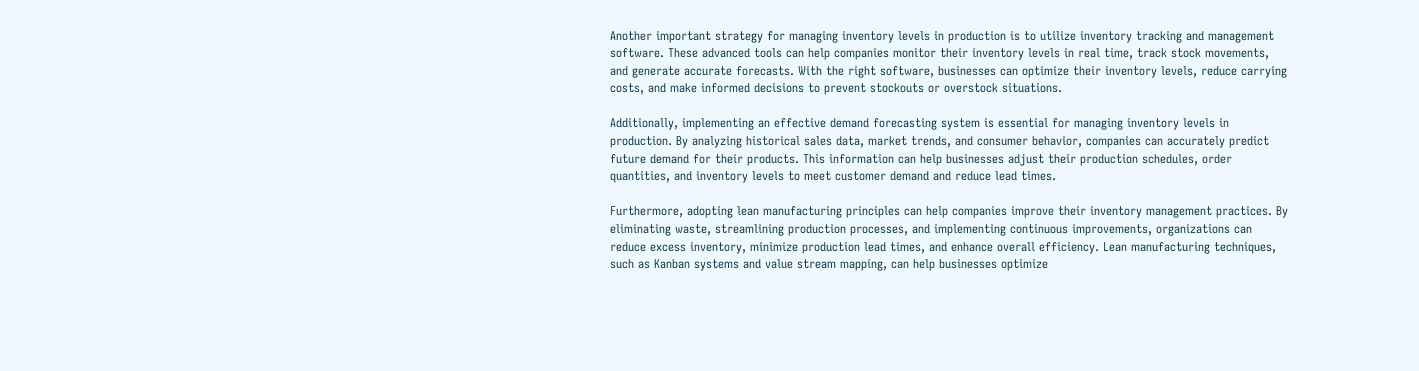Another important strategy for managing inventory levels in production is to utilize inventory tracking and management software. These advanced tools can help companies monitor their inventory levels in real time, track stock movements, and generate accurate forecasts. With the right software, businesses can optimize their inventory levels, reduce carrying costs, and make informed decisions to prevent stockouts or overstock situations.

Additionally, implementing an effective demand forecasting system is essential for managing inventory levels in production. By analyzing historical sales data, market trends, and consumer behavior, companies can accurately predict future demand for their products. This information can help businesses adjust their production schedules, order quantities, and inventory levels to meet customer demand and reduce lead times.

Furthermore, adopting lean manufacturing principles can help companies improve their inventory management practices. By eliminating waste, streamlining production processes, and implementing continuous improvements, organizations can reduce excess inventory, minimize production lead times, and enhance overall efficiency. Lean manufacturing techniques, such as Kanban systems and value stream mapping, can help businesses optimize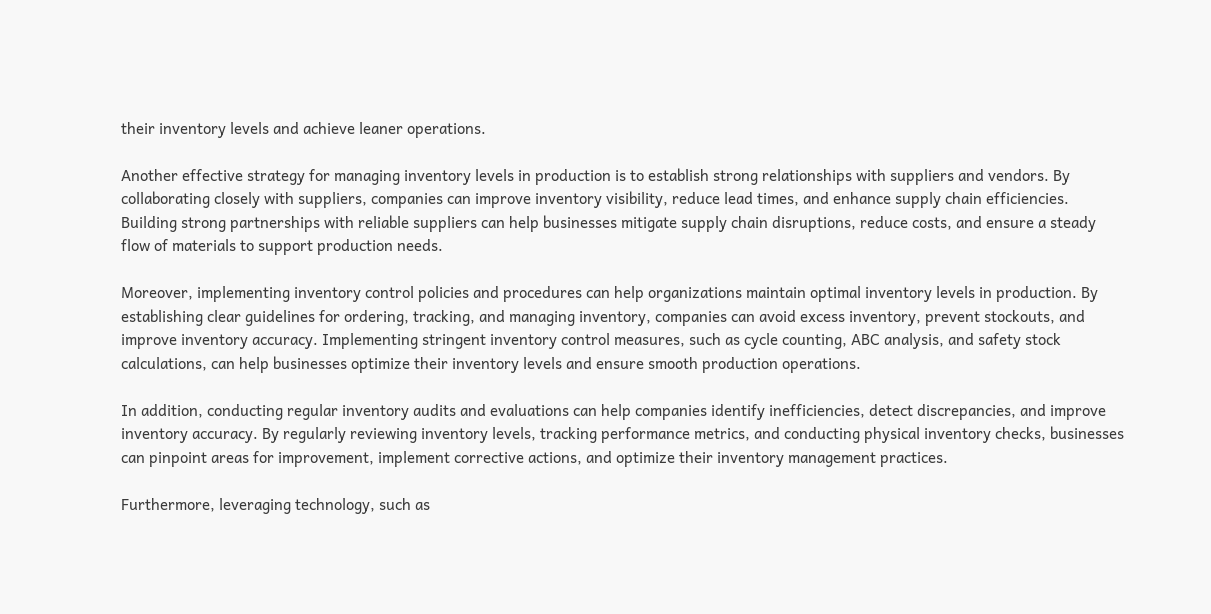their inventory levels and achieve leaner operations.

Another effective strategy for managing inventory levels in production is to establish strong relationships with suppliers and vendors. By collaborating closely with suppliers, companies can improve inventory visibility, reduce lead times, and enhance supply chain efficiencies. Building strong partnerships with reliable suppliers can help businesses mitigate supply chain disruptions, reduce costs, and ensure a steady flow of materials to support production needs.

Moreover, implementing inventory control policies and procedures can help organizations maintain optimal inventory levels in production. By establishing clear guidelines for ordering, tracking, and managing inventory, companies can avoid excess inventory, prevent stockouts, and improve inventory accuracy. Implementing stringent inventory control measures, such as cycle counting, ABC analysis, and safety stock calculations, can help businesses optimize their inventory levels and ensure smooth production operations.

In addition, conducting regular inventory audits and evaluations can help companies identify inefficiencies, detect discrepancies, and improve inventory accuracy. By regularly reviewing inventory levels, tracking performance metrics, and conducting physical inventory checks, businesses can pinpoint areas for improvement, implement corrective actions, and optimize their inventory management practices.

Furthermore, leveraging technology, such as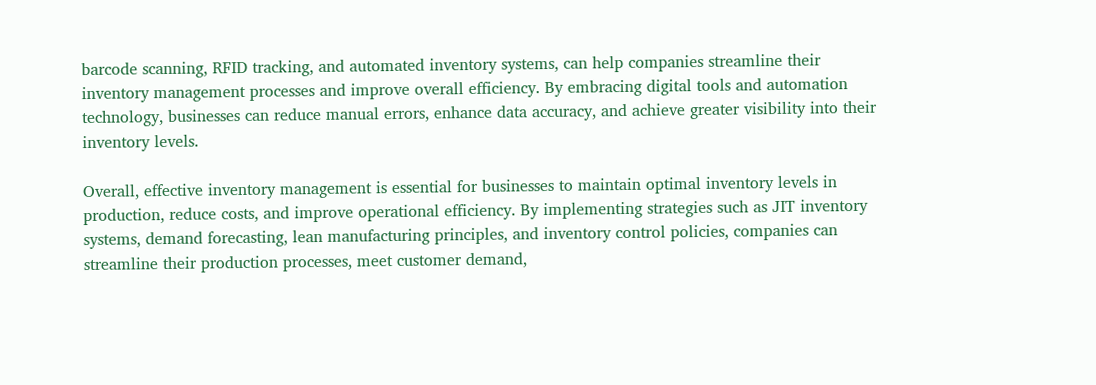barcode scanning, RFID tracking, and automated inventory systems, can help companies streamline their inventory management processes and improve overall efficiency. By embracing digital tools and automation technology, businesses can reduce manual errors, enhance data accuracy, and achieve greater visibility into their inventory levels.

Overall, effective inventory management is essential for businesses to maintain optimal inventory levels in production, reduce costs, and improve operational efficiency. By implementing strategies such as JIT inventory systems, demand forecasting, lean manufacturing principles, and inventory control policies, companies can streamline their production processes, meet customer demand,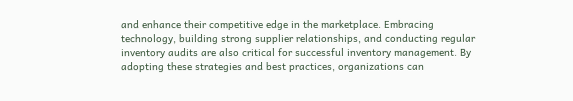and enhance their competitive edge in the marketplace. Embracing technology, building strong supplier relationships, and conducting regular inventory audits are also critical for successful inventory management. By adopting these strategies and best practices, organizations can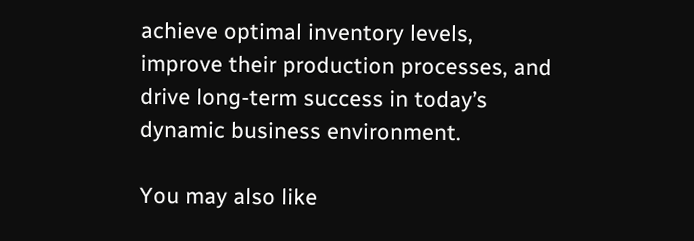achieve optimal inventory levels, improve their production processes, and drive long-term success in today’s dynamic business environment.

You may also like